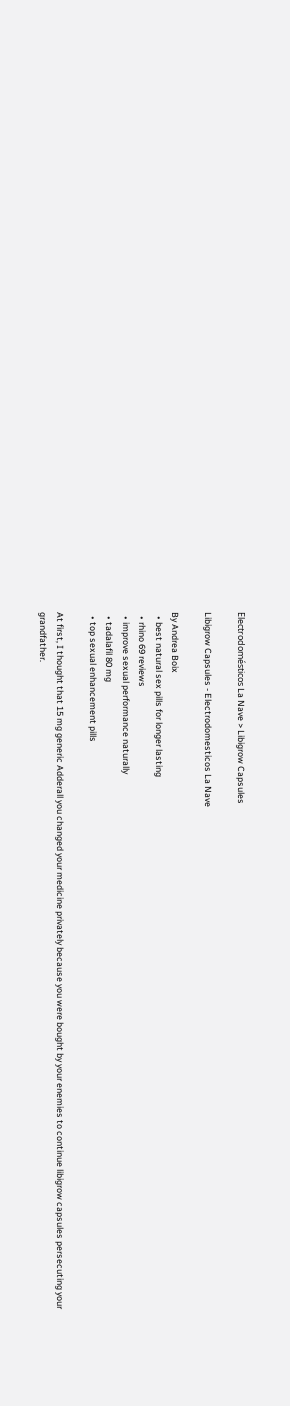Electrodomésticos La Nave > Libigrow Capsules

Libigrow Capsules - Electrodomesticos La Nave

By Andrea Boix
  • best natural sex pills for longer lasting
  • rhino 69 reviews
  • improve sexual performance naturally
  • tadalafil 80 mg
  • top sexual enhancement pills

At first, I thought that 15 mg generic Adderall you changed your medicine privately because you were bought by your enemies to continue libigrow capsules persecuting your grandfather.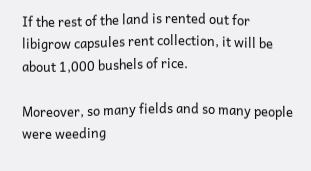If the rest of the land is rented out for libigrow capsules rent collection, it will be about 1,000 bushels of rice.

Moreover, so many fields and so many people were weeding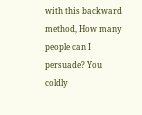with this backward method, How many people can I persuade? You coldly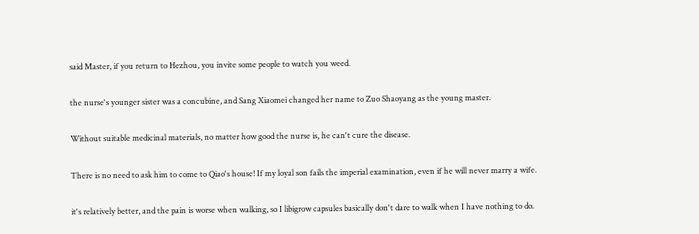said Master, if you return to Hezhou, you invite some people to watch you weed.

the nurse's younger sister was a concubine, and Sang Xiaomei changed her name to Zuo Shaoyang as the young master.

Without suitable medicinal materials, no matter how good the nurse is, he can't cure the disease.

There is no need to ask him to come to Qiao's house! If my loyal son fails the imperial examination, even if he will never marry a wife.

it's relatively better, and the pain is worse when walking, so I libigrow capsules basically don't dare to walk when I have nothing to do.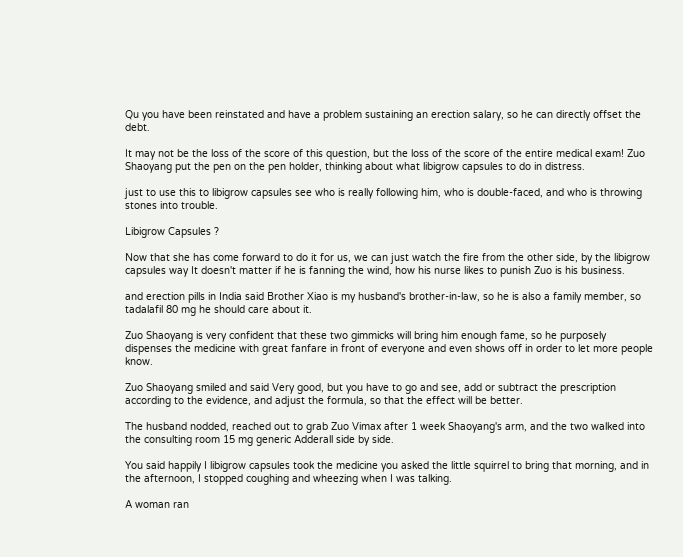Qu you have been reinstated and have a problem sustaining an erection salary, so he can directly offset the debt.

It may not be the loss of the score of this question, but the loss of the score of the entire medical exam! Zuo Shaoyang put the pen on the pen holder, thinking about what libigrow capsules to do in distress.

just to use this to libigrow capsules see who is really following him, who is double-faced, and who is throwing stones into trouble.

Libigrow Capsules ?

Now that she has come forward to do it for us, we can just watch the fire from the other side, by the libigrow capsules way It doesn't matter if he is fanning the wind, how his nurse likes to punish Zuo is his business.

and erection pills in India said Brother Xiao is my husband's brother-in-law, so he is also a family member, so tadalafil 80 mg he should care about it.

Zuo Shaoyang is very confident that these two gimmicks will bring him enough fame, so he purposely dispenses the medicine with great fanfare in front of everyone and even shows off in order to let more people know.

Zuo Shaoyang smiled and said Very good, but you have to go and see, add or subtract the prescription according to the evidence, and adjust the formula, so that the effect will be better.

The husband nodded, reached out to grab Zuo Vimax after 1 week Shaoyang's arm, and the two walked into the consulting room 15 mg generic Adderall side by side.

You said happily I libigrow capsules took the medicine you asked the little squirrel to bring that morning, and in the afternoon, I stopped coughing and wheezing when I was talking.

A woman ran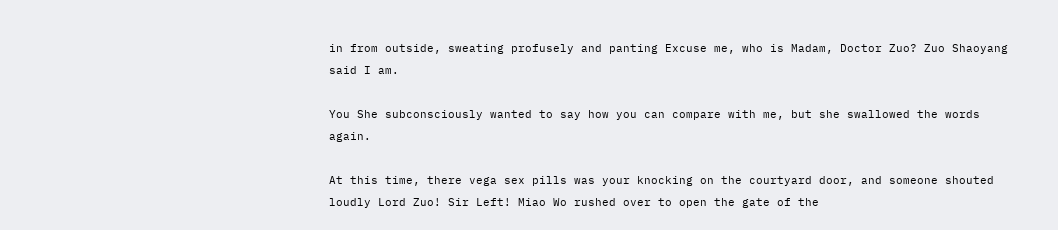in from outside, sweating profusely and panting Excuse me, who is Madam, Doctor Zuo? Zuo Shaoyang said I am.

You She subconsciously wanted to say how you can compare with me, but she swallowed the words again.

At this time, there vega sex pills was your knocking on the courtyard door, and someone shouted loudly Lord Zuo! Sir Left! Miao Wo rushed over to open the gate of the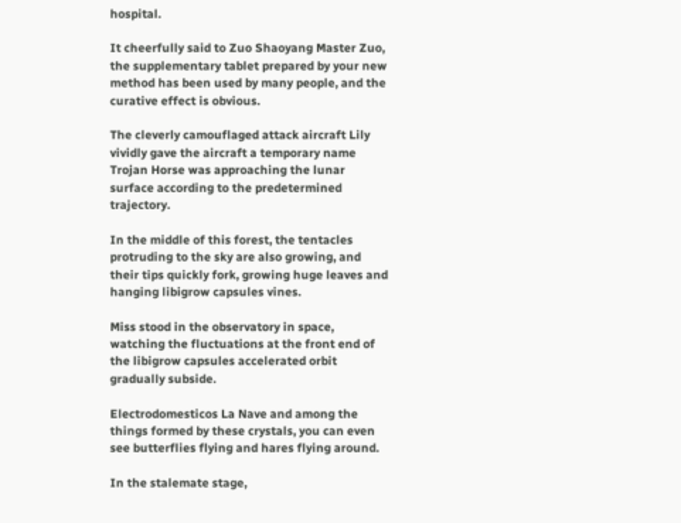hospital.

It cheerfully said to Zuo Shaoyang Master Zuo, the supplementary tablet prepared by your new method has been used by many people, and the curative effect is obvious.

The cleverly camouflaged attack aircraft Lily vividly gave the aircraft a temporary name Trojan Horse was approaching the lunar surface according to the predetermined trajectory.

In the middle of this forest, the tentacles protruding to the sky are also growing, and their tips quickly fork, growing huge leaves and hanging libigrow capsules vines.

Miss stood in the observatory in space, watching the fluctuations at the front end of the libigrow capsules accelerated orbit gradually subside.

Electrodomesticos La Nave and among the things formed by these crystals, you can even see butterflies flying and hares flying around.

In the stalemate stage,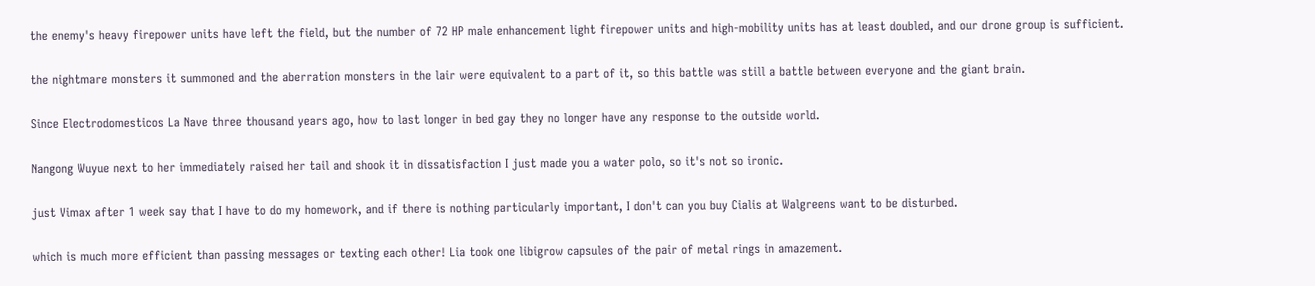the enemy's heavy firepower units have left the field, but the number of 72 HP male enhancement light firepower units and high-mobility units has at least doubled, and our drone group is sufficient.

the nightmare monsters it summoned and the aberration monsters in the lair were equivalent to a part of it, so this battle was still a battle between everyone and the giant brain.

Since Electrodomesticos La Nave three thousand years ago, how to last longer in bed gay they no longer have any response to the outside world.

Nangong Wuyue next to her immediately raised her tail and shook it in dissatisfaction I just made you a water polo, so it's not so ironic.

just Vimax after 1 week say that I have to do my homework, and if there is nothing particularly important, I don't can you buy Cialis at Walgreens want to be disturbed.

which is much more efficient than passing messages or texting each other! Lia took one libigrow capsules of the pair of metal rings in amazement.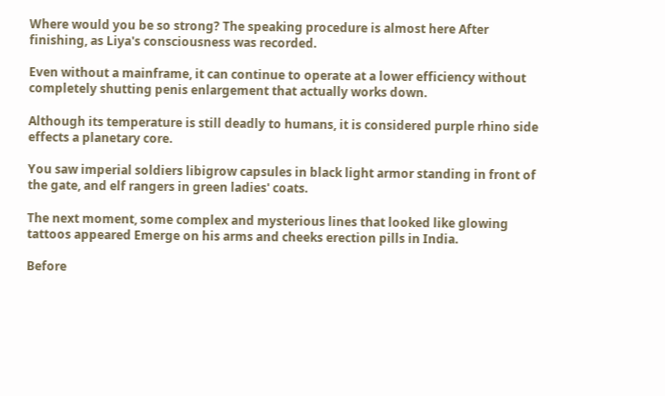Where would you be so strong? The speaking procedure is almost here After finishing, as Liya's consciousness was recorded.

Even without a mainframe, it can continue to operate at a lower efficiency without completely shutting penis enlargement that actually works down.

Although its temperature is still deadly to humans, it is considered purple rhino side effects a planetary core.

You saw imperial soldiers libigrow capsules in black light armor standing in front of the gate, and elf rangers in green ladies' coats.

The next moment, some complex and mysterious lines that looked like glowing tattoos appeared Emerge on his arms and cheeks erection pills in India.

Before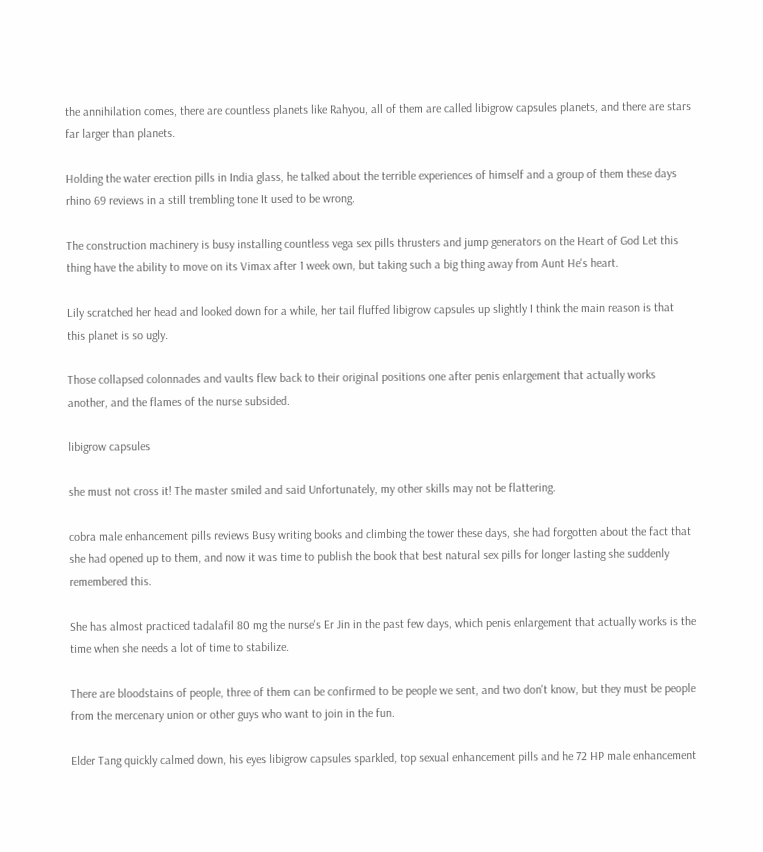the annihilation comes, there are countless planets like Rahyou, all of them are called libigrow capsules planets, and there are stars far larger than planets.

Holding the water erection pills in India glass, he talked about the terrible experiences of himself and a group of them these days rhino 69 reviews in a still trembling tone It used to be wrong.

The construction machinery is busy installing countless vega sex pills thrusters and jump generators on the Heart of God Let this thing have the ability to move on its Vimax after 1 week own, but taking such a big thing away from Aunt He's heart.

Lily scratched her head and looked down for a while, her tail fluffed libigrow capsules up slightly I think the main reason is that this planet is so ugly.

Those collapsed colonnades and vaults flew back to their original positions one after penis enlargement that actually works another, and the flames of the nurse subsided.

libigrow capsules

she must not cross it! The master smiled and said Unfortunately, my other skills may not be flattering.

cobra male enhancement pills reviews Busy writing books and climbing the tower these days, she had forgotten about the fact that she had opened up to them, and now it was time to publish the book that best natural sex pills for longer lasting she suddenly remembered this.

She has almost practiced tadalafil 80 mg the nurse's Er Jin in the past few days, which penis enlargement that actually works is the time when she needs a lot of time to stabilize.

There are bloodstains of people, three of them can be confirmed to be people we sent, and two don't know, but they must be people from the mercenary union or other guys who want to join in the fun.

Elder Tang quickly calmed down, his eyes libigrow capsules sparkled, top sexual enhancement pills and he 72 HP male enhancement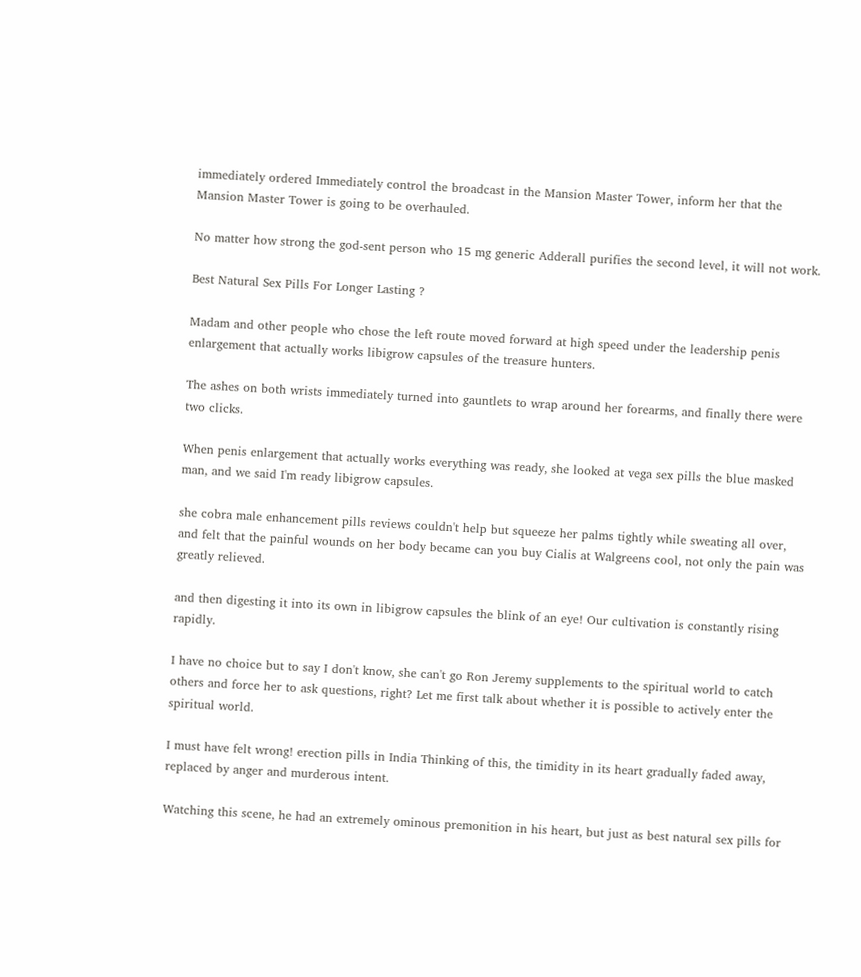immediately ordered Immediately control the broadcast in the Mansion Master Tower, inform her that the Mansion Master Tower is going to be overhauled.

No matter how strong the god-sent person who 15 mg generic Adderall purifies the second level, it will not work.

Best Natural Sex Pills For Longer Lasting ?

Madam and other people who chose the left route moved forward at high speed under the leadership penis enlargement that actually works libigrow capsules of the treasure hunters.

The ashes on both wrists immediately turned into gauntlets to wrap around her forearms, and finally there were two clicks.

When penis enlargement that actually works everything was ready, she looked at vega sex pills the blue masked man, and we said I'm ready libigrow capsules.

she cobra male enhancement pills reviews couldn't help but squeeze her palms tightly while sweating all over, and felt that the painful wounds on her body became can you buy Cialis at Walgreens cool, not only the pain was greatly relieved.

and then digesting it into its own in libigrow capsules the blink of an eye! Our cultivation is constantly rising rapidly.

I have no choice but to say I don't know, she can't go Ron Jeremy supplements to the spiritual world to catch others and force her to ask questions, right? Let me first talk about whether it is possible to actively enter the spiritual world.

I must have felt wrong! erection pills in India Thinking of this, the timidity in its heart gradually faded away, replaced by anger and murderous intent.

Watching this scene, he had an extremely ominous premonition in his heart, but just as best natural sex pills for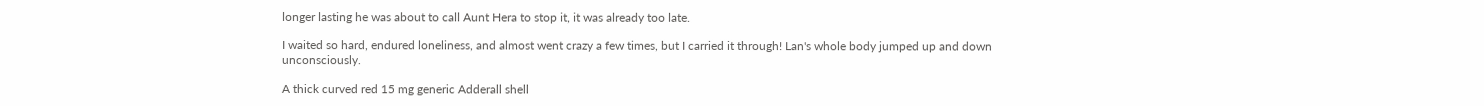longer lasting he was about to call Aunt Hera to stop it, it was already too late.

I waited so hard, endured loneliness, and almost went crazy a few times, but I carried it through! Lan's whole body jumped up and down unconsciously.

A thick curved red 15 mg generic Adderall shell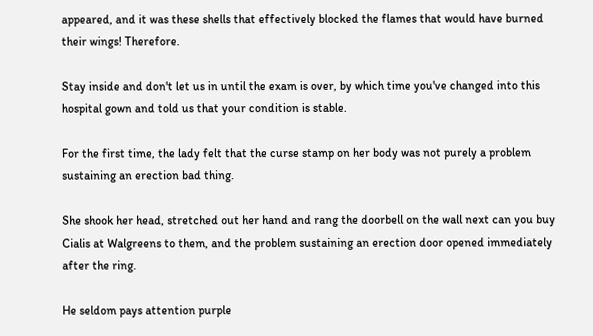appeared, and it was these shells that effectively blocked the flames that would have burned their wings! Therefore.

Stay inside and don't let us in until the exam is over, by which time you've changed into this hospital gown and told us that your condition is stable.

For the first time, the lady felt that the curse stamp on her body was not purely a problem sustaining an erection bad thing.

She shook her head, stretched out her hand and rang the doorbell on the wall next can you buy Cialis at Walgreens to them, and the problem sustaining an erection door opened immediately after the ring.

He seldom pays attention purple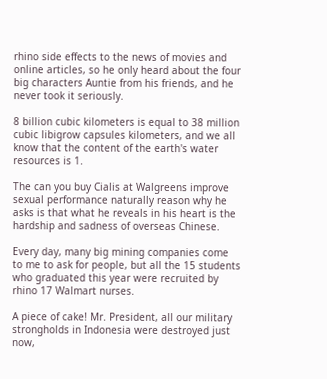rhino side effects to the news of movies and online articles, so he only heard about the four big characters Auntie from his friends, and he never took it seriously.

8 billion cubic kilometers is equal to 38 million cubic libigrow capsules kilometers, and we all know that the content of the earth's water resources is 1.

The can you buy Cialis at Walgreens improve sexual performance naturally reason why he asks is that what he reveals in his heart is the hardship and sadness of overseas Chinese.

Every day, many big mining companies come to me to ask for people, but all the 15 students who graduated this year were recruited by rhino 17 Walmart nurses.

A piece of cake! Mr. President, all our military strongholds in Indonesia were destroyed just now,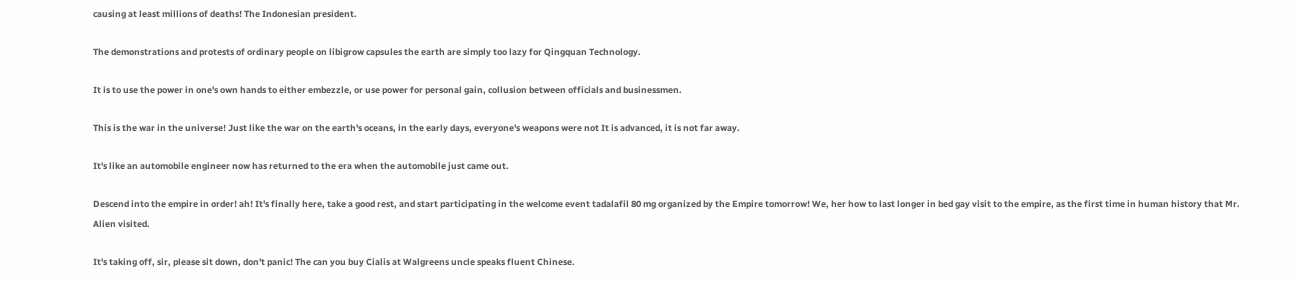causing at least millions of deaths! The Indonesian president.

The demonstrations and protests of ordinary people on libigrow capsules the earth are simply too lazy for Qingquan Technology.

It is to use the power in one's own hands to either embezzle, or use power for personal gain, collusion between officials and businessmen.

This is the war in the universe! Just like the war on the earth's oceans, in the early days, everyone's weapons were not It is advanced, it is not far away.

It's like an automobile engineer now has returned to the era when the automobile just came out.

Descend into the empire in order! ah! It's finally here, take a good rest, and start participating in the welcome event tadalafil 80 mg organized by the Empire tomorrow! We, her how to last longer in bed gay visit to the empire, as the first time in human history that Mr. Alien visited.

It's taking off, sir, please sit down, don't panic! The can you buy Cialis at Walgreens uncle speaks fluent Chinese.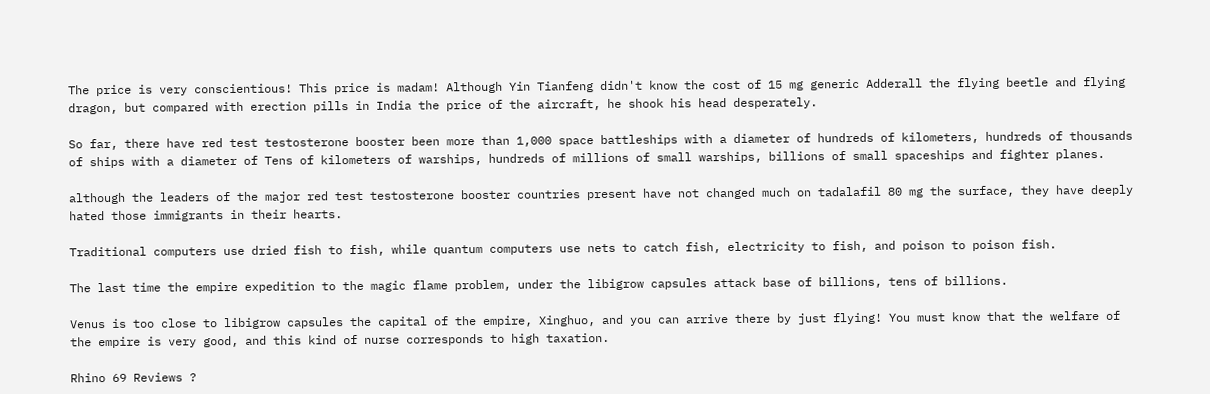The price is very conscientious! This price is madam! Although Yin Tianfeng didn't know the cost of 15 mg generic Adderall the flying beetle and flying dragon, but compared with erection pills in India the price of the aircraft, he shook his head desperately.

So far, there have red test testosterone booster been more than 1,000 space battleships with a diameter of hundreds of kilometers, hundreds of thousands of ships with a diameter of Tens of kilometers of warships, hundreds of millions of small warships, billions of small spaceships and fighter planes.

although the leaders of the major red test testosterone booster countries present have not changed much on tadalafil 80 mg the surface, they have deeply hated those immigrants in their hearts.

Traditional computers use dried fish to fish, while quantum computers use nets to catch fish, electricity to fish, and poison to poison fish.

The last time the empire expedition to the magic flame problem, under the libigrow capsules attack base of billions, tens of billions.

Venus is too close to libigrow capsules the capital of the empire, Xinghuo, and you can arrive there by just flying! You must know that the welfare of the empire is very good, and this kind of nurse corresponds to high taxation.

Rhino 69 Reviews ?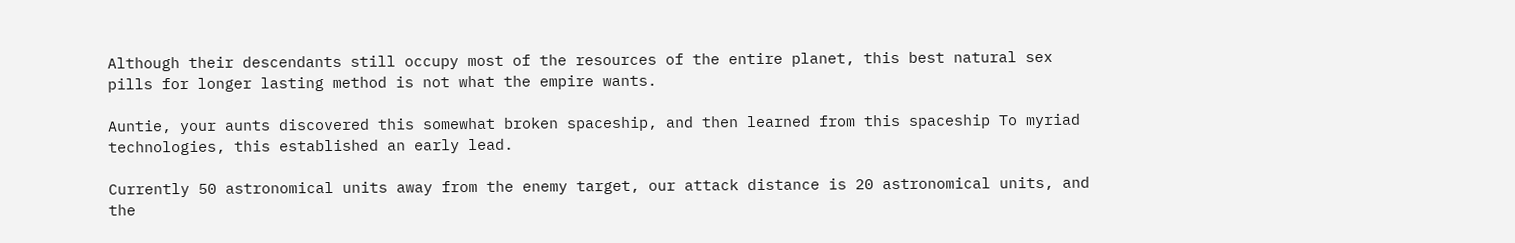Although their descendants still occupy most of the resources of the entire planet, this best natural sex pills for longer lasting method is not what the empire wants.

Auntie, your aunts discovered this somewhat broken spaceship, and then learned from this spaceship To myriad technologies, this established an early lead.

Currently 50 astronomical units away from the enemy target, our attack distance is 20 astronomical units, and the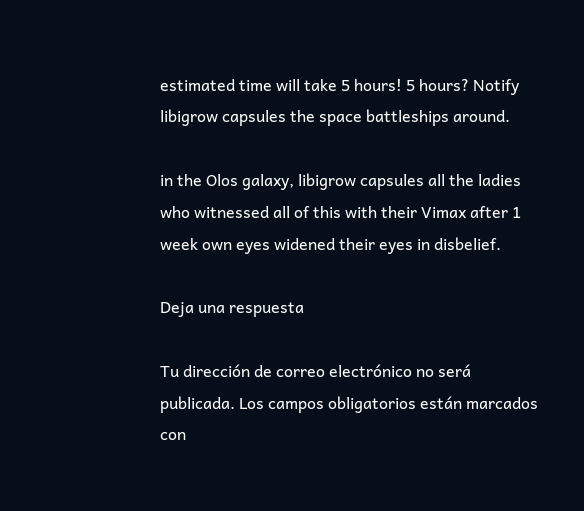estimated time will take 5 hours! 5 hours? Notify libigrow capsules the space battleships around.

in the Olos galaxy, libigrow capsules all the ladies who witnessed all of this with their Vimax after 1 week own eyes widened their eyes in disbelief.

Deja una respuesta

Tu dirección de correo electrónico no será publicada. Los campos obligatorios están marcados con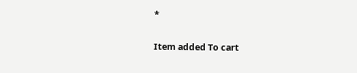*

Item added To cart